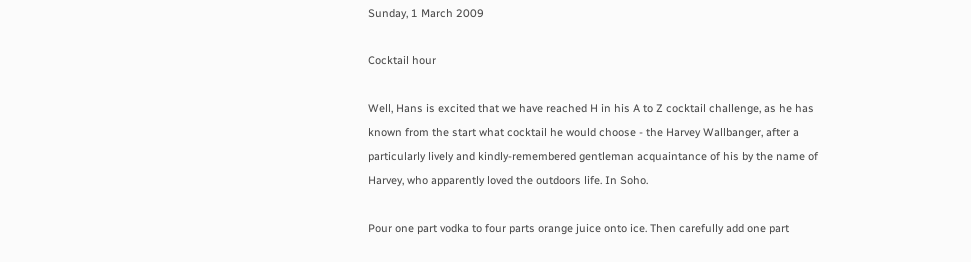Sunday, 1 March 2009

Cocktail hour

Well, Hans is excited that we have reached H in his A to Z cocktail challenge, as he has known from the start what cocktail he would choose - the Harvey Wallbanger, after a particularly lively and kindly-remembered gentleman acquaintance of his by the name of Harvey, who apparently loved the outdoors life. In Soho.

Pour one part vodka to four parts orange juice onto ice. Then carefully add one part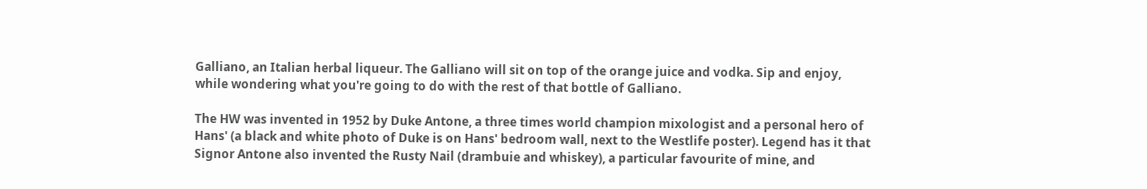Galliano, an Italian herbal liqueur. The Galliano will sit on top of the orange juice and vodka. Sip and enjoy, while wondering what you're going to do with the rest of that bottle of Galliano.

The HW was invented in 1952 by Duke Antone, a three times world champion mixologist and a personal hero of Hans' (a black and white photo of Duke is on Hans' bedroom wall, next to the Westlife poster). Legend has it that Signor Antone also invented the Rusty Nail (drambuie and whiskey), a particular favourite of mine, and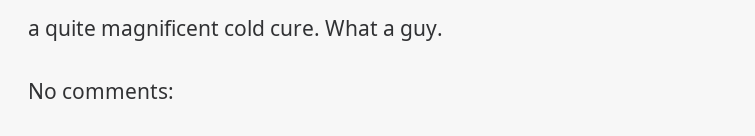a quite magnificent cold cure. What a guy.

No comments: